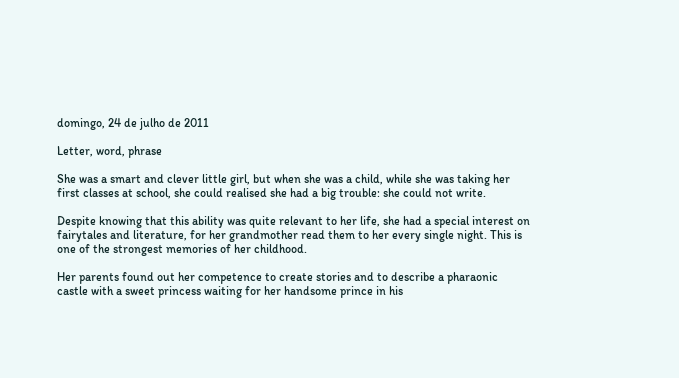domingo, 24 de julho de 2011

Letter, word, phrase

She was a smart and clever little girl, but when she was a child, while she was taking her first classes at school, she could realised she had a big trouble: she could not write.

Despite knowing that this ability was quite relevant to her life, she had a special interest on fairytales and literature, for her grandmother read them to her every single night. This is one of the strongest memories of her childhood.

Her parents found out her competence to create stories and to describe a pharaonic castle with a sweet princess waiting for her handsome prince in his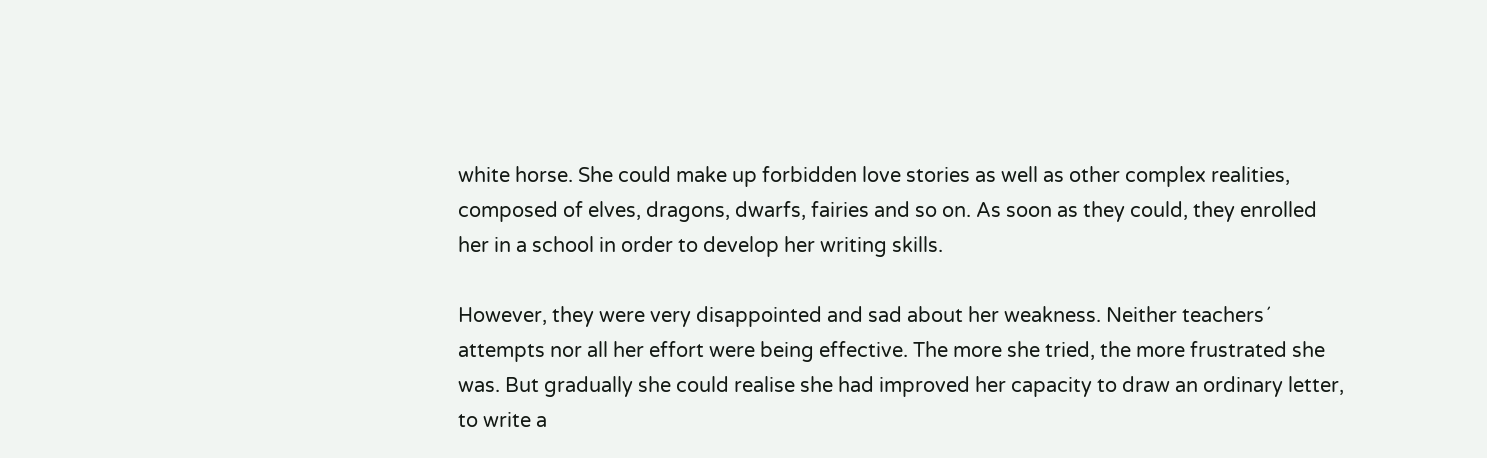white horse. She could make up forbidden love stories as well as other complex realities, composed of elves, dragons, dwarfs, fairies and so on. As soon as they could, they enrolled her in a school in order to develop her writing skills.

However, they were very disappointed and sad about her weakness. Neither teachers´ attempts nor all her effort were being effective. The more she tried, the more frustrated she was. But gradually she could realise she had improved her capacity to draw an ordinary letter, to write a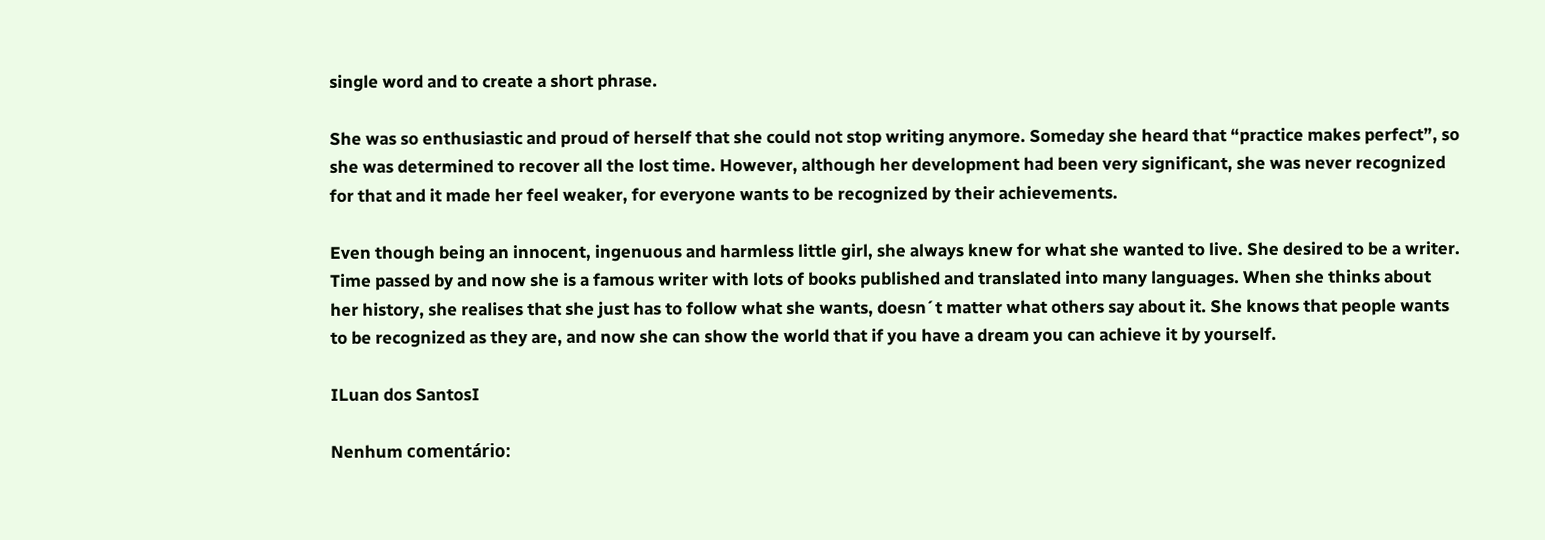single word and to create a short phrase.

She was so enthusiastic and proud of herself that she could not stop writing anymore. Someday she heard that “practice makes perfect”, so she was determined to recover all the lost time. However, although her development had been very significant, she was never recognized for that and it made her feel weaker, for everyone wants to be recognized by their achievements.

Even though being an innocent, ingenuous and harmless little girl, she always knew for what she wanted to live. She desired to be a writer. Time passed by and now she is a famous writer with lots of books published and translated into many languages. When she thinks about her history, she realises that she just has to follow what she wants, doesn´t matter what others say about it. She knows that people wants to be recognized as they are, and now she can show the world that if you have a dream you can achieve it by yourself.

ILuan dos SantosI

Nenhum comentário: